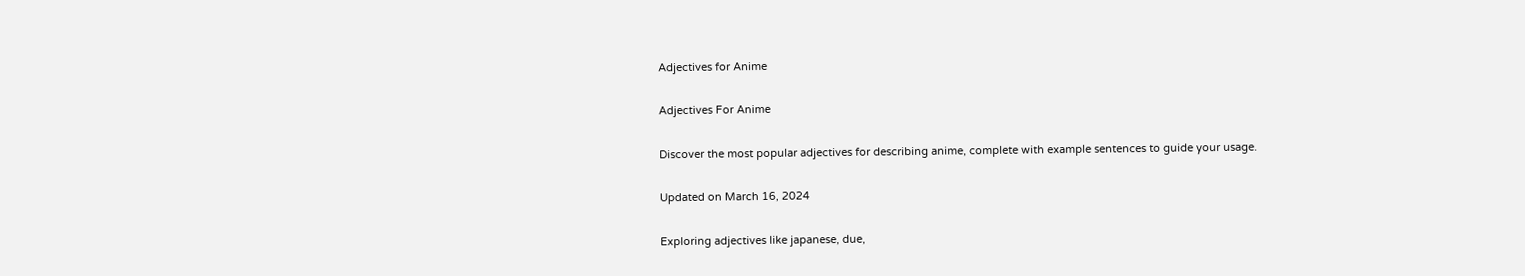Adjectives for Anime

Adjectives For Anime

Discover the most popular adjectives for describing anime, complete with example sentences to guide your usage.

Updated on March 16, 2024

Exploring adjectives like japanese, due,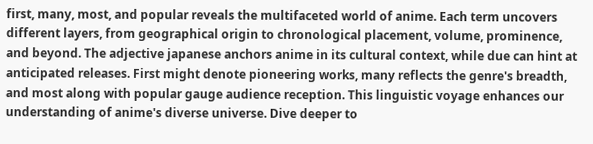first, many, most, and popular reveals the multifaceted world of anime. Each term uncovers different layers, from geographical origin to chronological placement, volume, prominence, and beyond. The adjective japanese anchors anime in its cultural context, while due can hint at anticipated releases. First might denote pioneering works, many reflects the genre's breadth, and most along with popular gauge audience reception. This linguistic voyage enhances our understanding of anime's diverse universe. Dive deeper to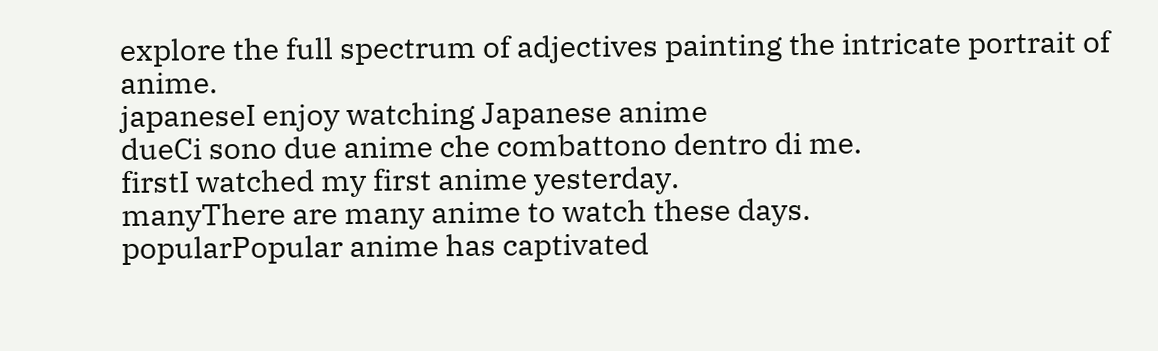explore the full spectrum of adjectives painting the intricate portrait of anime.
japaneseI enjoy watching Japanese anime
dueCi sono due anime che combattono dentro di me.
firstI watched my first anime yesterday.
manyThere are many anime to watch these days.
popularPopular anime has captivated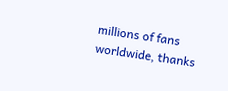millions of fans worldwide, thanks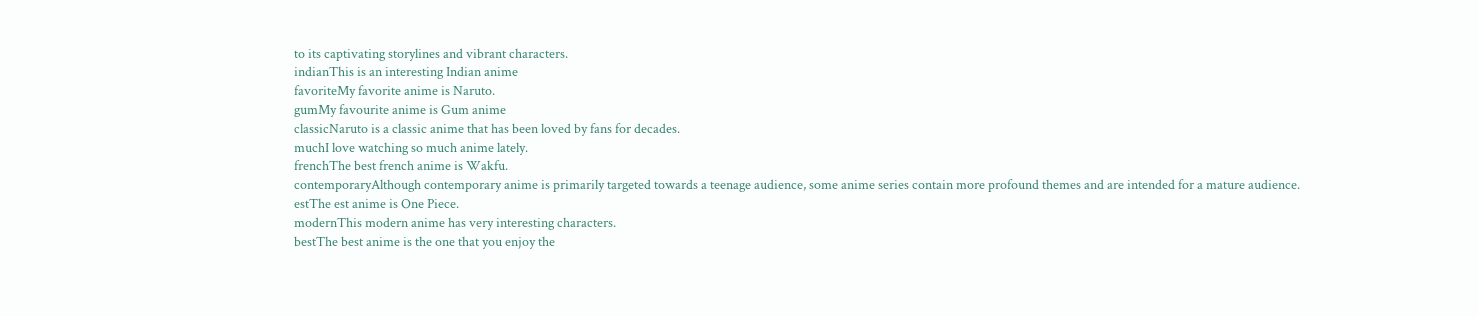to its captivating storylines and vibrant characters.
indianThis is an interesting Indian anime
favoriteMy favorite anime is Naruto.
gumMy favourite anime is Gum anime
classicNaruto is a classic anime that has been loved by fans for decades.
muchI love watching so much anime lately.
frenchThe best french anime is Wakfu.
contemporaryAlthough contemporary anime is primarily targeted towards a teenage audience, some anime series contain more profound themes and are intended for a mature audience.
estThe est anime is One Piece.
modernThis modern anime has very interesting characters.
bestThe best anime is the one that you enjoy the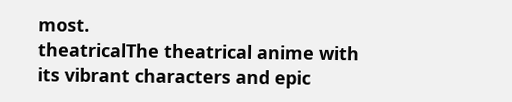most.
theatricalThe theatrical anime with its vibrant characters and epic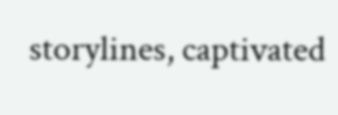storylines, captivated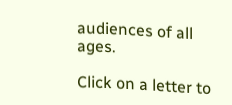audiences of all ages.

Click on a letter to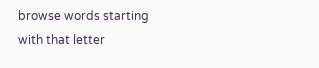browse words starting with that letter